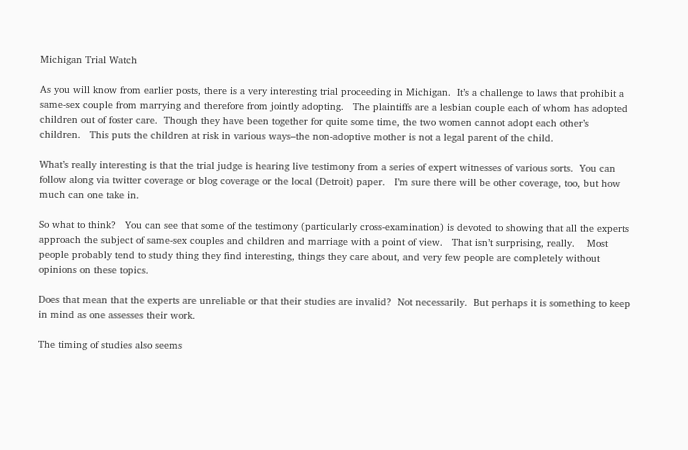Michigan Trial Watch

As you will know from earlier posts, there is a very interesting trial proceeding in Michigan.  It’s a challenge to laws that prohibit a same-sex couple from marrying and therefore from jointly adopting.   The plaintiffs are a lesbian couple each of whom has adopted children out of foster care.  Though they have been together for quite some time, the two women cannot adopt each other’s children.   This puts the children at risk in various ways–the non-adoptive mother is not a legal parent of the child.

What’s really interesting is that the trial judge is hearing live testimony from a series of expert witnesses of various sorts.  You can follow along via twitter coverage or blog coverage or the local (Detroit) paper.   I’m sure there will be other coverage, too, but how much can one take in.

So what to think?   You can see that some of the testimony (particularly cross-examination) is devoted to showing that all the experts approach the subject of same-sex couples and children and marriage with a point of view.   That isn’t surprising, really.    Most people probably tend to study thing they find interesting, things they care about, and very few people are completely without opinions on these topics.

Does that mean that the experts are unreliable or that their studies are invalid?  Not necessarily.  But perhaps it is something to keep in mind as one assesses their work.

The timing of studies also seems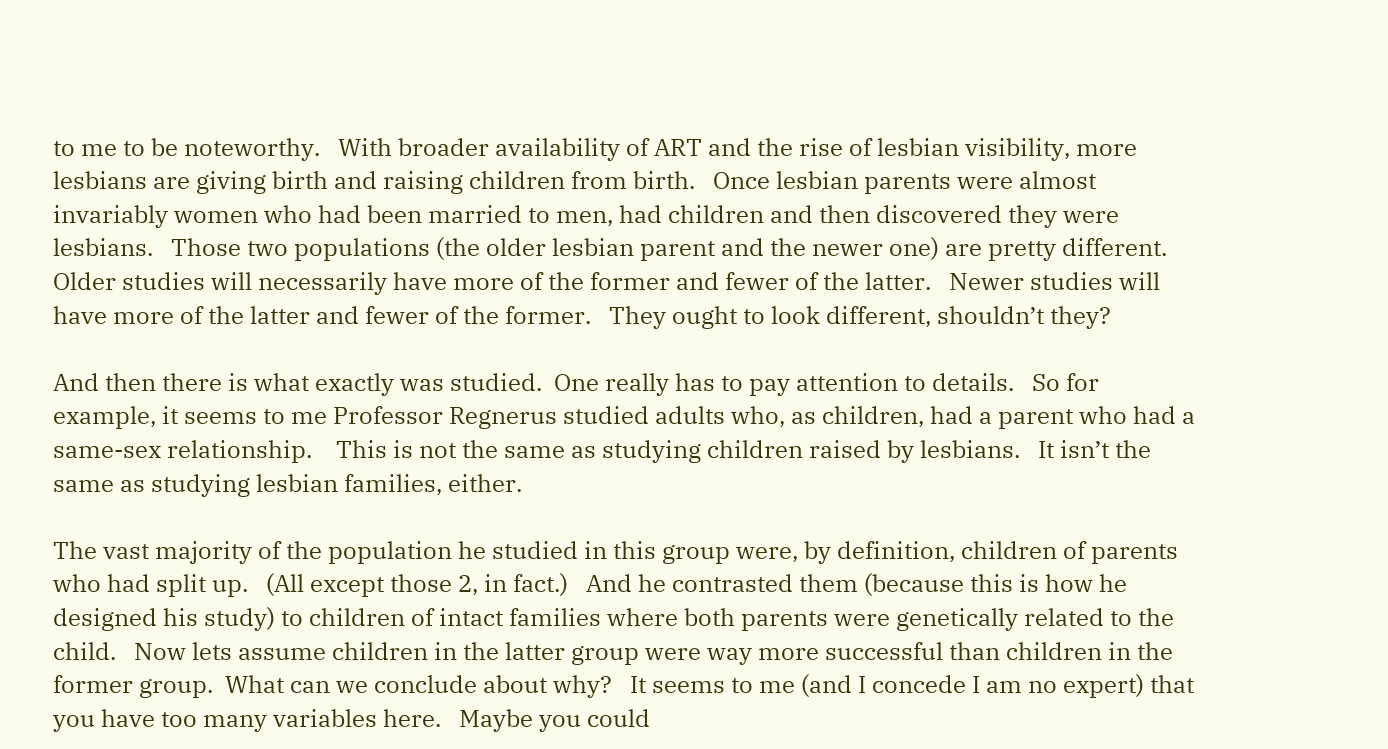to me to be noteworthy.   With broader availability of ART and the rise of lesbian visibility, more lesbians are giving birth and raising children from birth.   Once lesbian parents were almost invariably women who had been married to men, had children and then discovered they were lesbians.   Those two populations (the older lesbian parent and the newer one) are pretty different.   Older studies will necessarily have more of the former and fewer of the latter.   Newer studies will have more of the latter and fewer of the former.   They ought to look different, shouldn’t they?

And then there is what exactly was studied.  One really has to pay attention to details.   So for example, it seems to me Professor Regnerus studied adults who, as children, had a parent who had a same-sex relationship.    This is not the same as studying children raised by lesbians.   It isn’t the same as studying lesbian families, either.

The vast majority of the population he studied in this group were, by definition, children of parents who had split up.   (All except those 2, in fact.)   And he contrasted them (because this is how he designed his study) to children of intact families where both parents were genetically related to the child.   Now lets assume children in the latter group were way more successful than children in the former group.  What can we conclude about why?   It seems to me (and I concede I am no expert) that you have too many variables here.   Maybe you could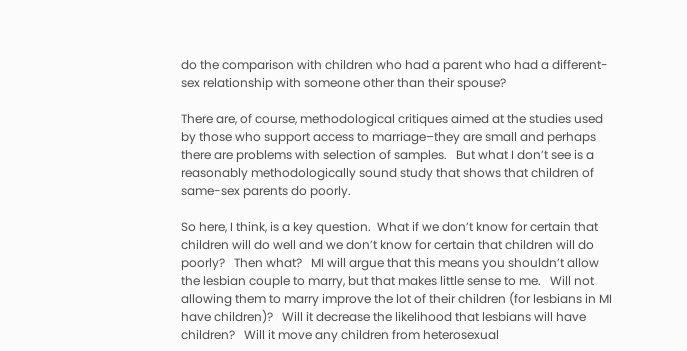do the comparison with children who had a parent who had a different-sex relationship with someone other than their spouse?

There are, of course, methodological critiques aimed at the studies used by those who support access to marriage–they are small and perhaps there are problems with selection of samples.   But what I don’t see is a reasonably methodologically sound study that shows that children of same-sex parents do poorly.

So here, I think, is a key question.  What if we don’t know for certain that children will do well and we don’t know for certain that children will do poorly?   Then what?   MI will argue that this means you shouldn’t allow the lesbian couple to marry, but that makes little sense to me.   Will not allowing them to marry improve the lot of their children (for lesbians in MI have children)?   Will it decrease the likelihood that lesbians will have children?   Will it move any children from heterosexual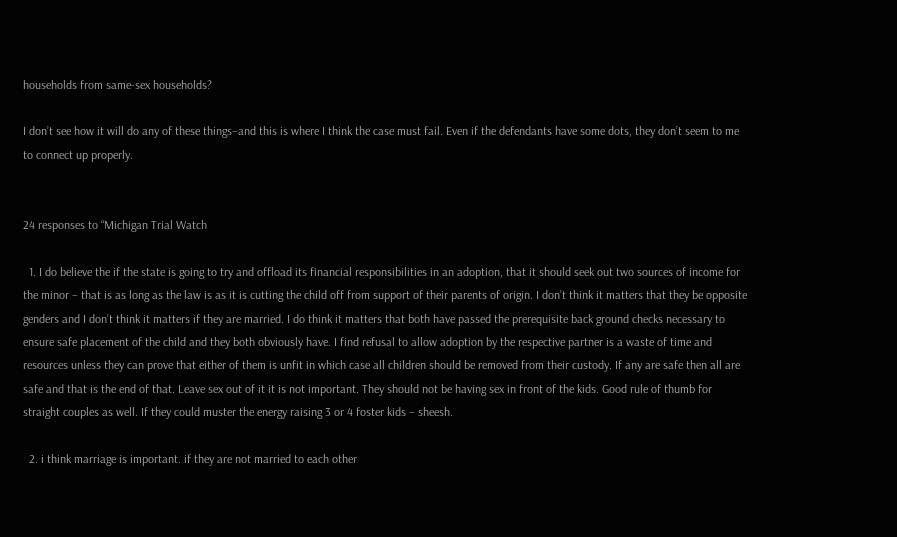households from same-sex households?

I don’t see how it will do any of these things–and this is where I think the case must fail. Even if the defendants have some dots, they don’t seem to me to connect up properly.


24 responses to “Michigan Trial Watch

  1. I do believe the if the state is going to try and offload its financial responsibilities in an adoption, that it should seek out two sources of income for the minor – that is as long as the law is as it is cutting the child off from support of their parents of origin. I don’t think it matters that they be opposite genders and I don’t think it matters if they are married. I do think it matters that both have passed the prerequisite back ground checks necessary to ensure safe placement of the child and they both obviously have. I find refusal to allow adoption by the respective partner is a waste of time and resources unless they can prove that either of them is unfit in which case all children should be removed from their custody. If any are safe then all are safe and that is the end of that. Leave sex out of it it is not important. They should not be having sex in front of the kids. Good rule of thumb for straight couples as well. If they could muster the energy raising 3 or 4 foster kids – sheesh.

  2. i think marriage is important. if they are not married to each other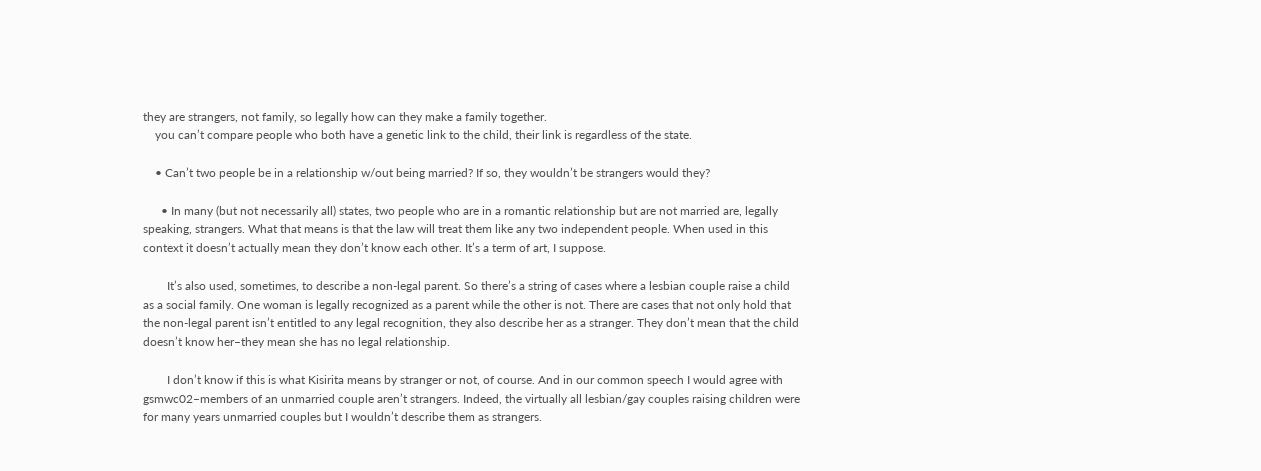they are strangers, not family, so legally how can they make a family together.
    you can’t compare people who both have a genetic link to the child, their link is regardless of the state.

    • Can’t two people be in a relationship w/out being married? If so, they wouldn’t be strangers would they?

      • In many (but not necessarily all) states, two people who are in a romantic relationship but are not married are, legally speaking, strangers. What that means is that the law will treat them like any two independent people. When used in this context it doesn’t actually mean they don’t know each other. It’s a term of art, I suppose.

        It’s also used, sometimes, to describe a non-legal parent. So there’s a string of cases where a lesbian couple raise a child as a social family. One woman is legally recognized as a parent while the other is not. There are cases that not only hold that the non-legal parent isn’t entitled to any legal recognition, they also describe her as a stranger. They don’t mean that the child doesn’t know her–they mean she has no legal relationship.

        I don’t know if this is what Kisirita means by stranger or not, of course. And in our common speech I would agree with gsmwc02–members of an unmarried couple aren’t strangers. Indeed, the virtually all lesbian/gay couples raising children were for many years unmarried couples but I wouldn’t describe them as strangers.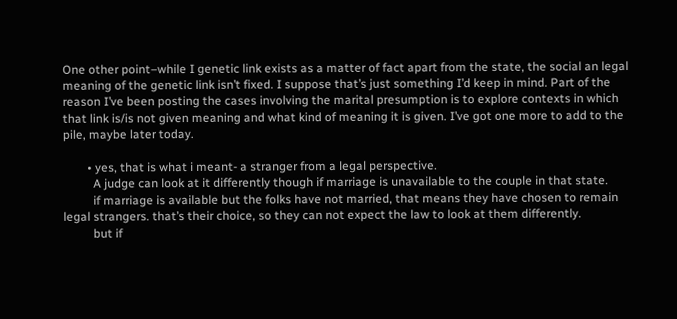One other point–while I genetic link exists as a matter of fact apart from the state, the social an legal meaning of the genetic link isn’t fixed. I suppose that’s just something I’d keep in mind. Part of the reason I’ve been posting the cases involving the marital presumption is to explore contexts in which that link is/is not given meaning and what kind of meaning it is given. I’ve got one more to add to the pile, maybe later today.

        • yes, that is what i meant- a stranger from a legal perspective.
          A judge can look at it differently though if marriage is unavailable to the couple in that state.
          if marriage is available but the folks have not married, that means they have chosen to remain legal strangers. that’s their choice, so they can not expect the law to look at them differently.
          but if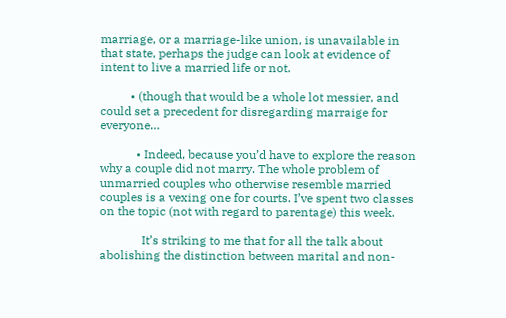marriage, or a marriage-like union, is unavailable in that state, perhaps the judge can look at evidence of intent to live a married life or not.

          • (though that would be a whole lot messier, and could set a precedent for disregarding marraige for everyone…

            • Indeed, because you’d have to explore the reason why a couple did not marry. The whole problem of unmarried couples who otherwise resemble married couples is a vexing one for courts. I’ve spent two classes on the topic (not with regard to parentage) this week.

              It’s striking to me that for all the talk about abolishing the distinction between marital and non-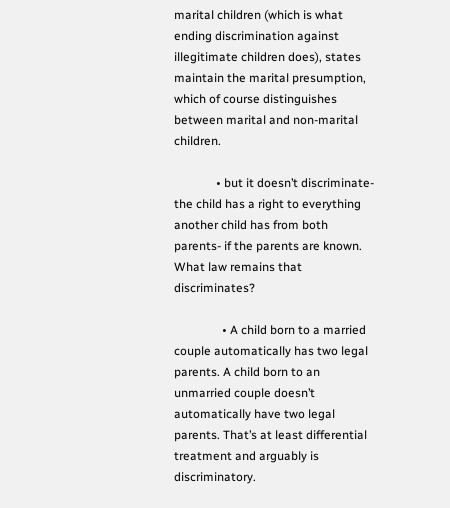marital children (which is what ending discrimination against illegitimate children does), states maintain the marital presumption, which of course distinguishes between marital and non-marital children.

              • but it doesn’t discriminate- the child has a right to everything another child has from both parents- if the parents are known. What law remains that discriminates?

                • A child born to a married couple automatically has two legal parents. A child born to an unmarried couple doesn’t automatically have two legal parents. That’s at least differential treatment and arguably is discriminatory.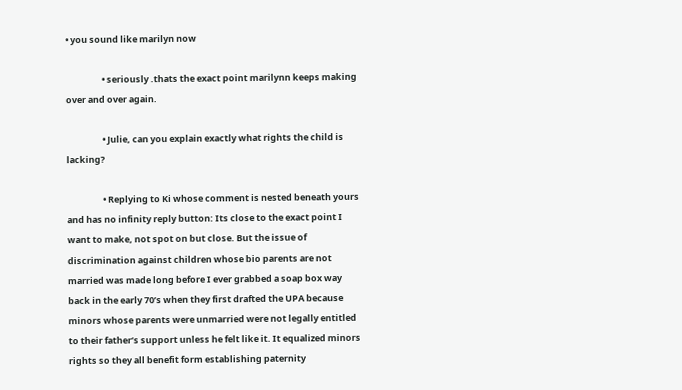• you sound like marilyn now

                  • seriously .thats the exact point marilynn keeps making over and over again.

                  • Julie, can you explain exactly what rights the child is lacking?

                  • Replying to Ki whose comment is nested beneath yours and has no infinity reply button: Its close to the exact point I want to make, not spot on but close. But the issue of discrimination against children whose bio parents are not married was made long before I ever grabbed a soap box way back in the early 70’s when they first drafted the UPA because minors whose parents were unmarried were not legally entitled to their father’s support unless he felt like it. It equalized minors rights so they all benefit form establishing paternity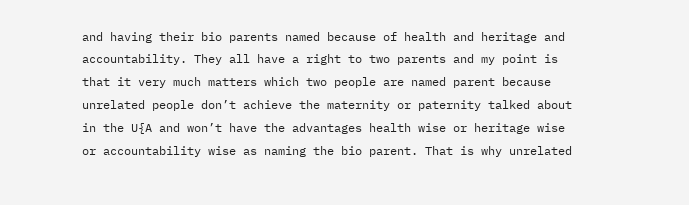and having their bio parents named because of health and heritage and accountability. They all have a right to two parents and my point is that it very much matters which two people are named parent because unrelated people don’t achieve the maternity or paternity talked about in the U{A and won’t have the advantages health wise or heritage wise or accountability wise as naming the bio parent. That is why unrelated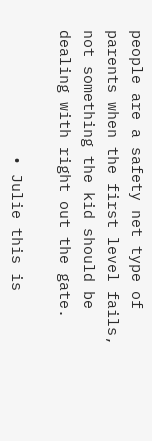people are a safety net type of parents when the first level fails, not something the kid should be dealing with right out the gate.

              • Julie this is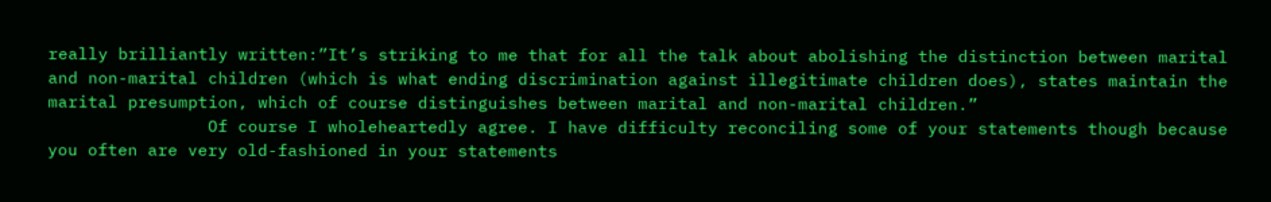really brilliantly written:”It’s striking to me that for all the talk about abolishing the distinction between marital and non-marital children (which is what ending discrimination against illegitimate children does), states maintain the marital presumption, which of course distinguishes between marital and non-marital children.”
                Of course I wholeheartedly agree. I have difficulty reconciling some of your statements though because you often are very old-fashioned in your statements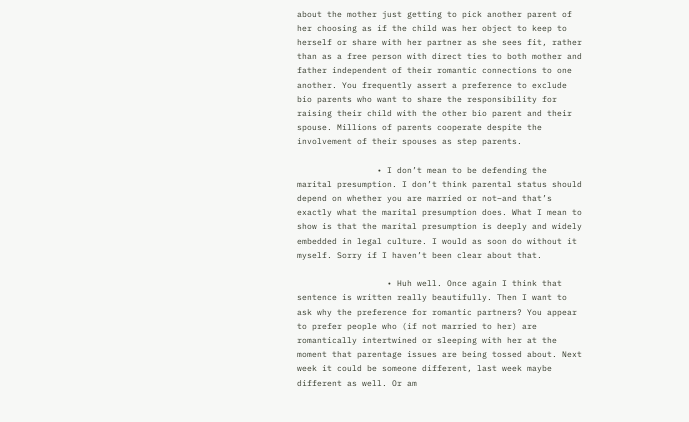about the mother just getting to pick another parent of her choosing as if the child was her object to keep to herself or share with her partner as she sees fit, rather than as a free person with direct ties to both mother and father independent of their romantic connections to one another. You frequently assert a preference to exclude bio parents who want to share the responsibility for raising their child with the other bio parent and their spouse. Millions of parents cooperate despite the involvement of their spouses as step parents.

                • I don’t mean to be defending the marital presumption. I don’t think parental status should depend on whether you are married or not–and that’s exactly what the marital presumption does. What I mean to show is that the marital presumption is deeply and widely embedded in legal culture. I would as soon do without it myself. Sorry if I haven’t been clear about that.

                  • Huh well. Once again I think that sentence is written really beautifully. Then I want to ask why the preference for romantic partners? You appear to prefer people who (if not married to her) are romantically intertwined or sleeping with her at the moment that parentage issues are being tossed about. Next week it could be someone different, last week maybe different as well. Or am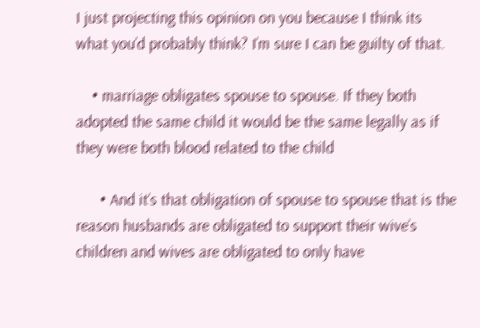I just projecting this opinion on you because I think its what you’d probably think? I’m sure I can be guilty of that.

    • marriage obligates spouse to spouse. If they both adopted the same child it would be the same legally as if they were both blood related to the child

      • And it’s that obligation of spouse to spouse that is the reason husbands are obligated to support their wive’s children and wives are obligated to only have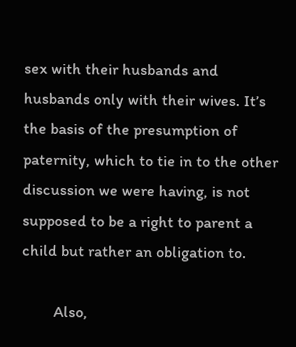sex with their husbands and husbands only with their wives. It’s the basis of the presumption of paternity, which to tie in to the other discussion we were having, is not supposed to be a right to parent a child but rather an obligation to.

        Also,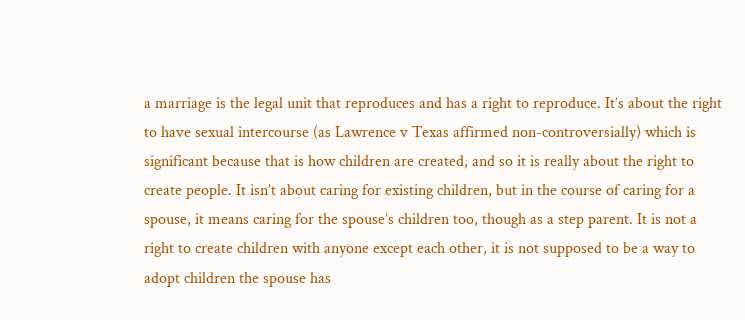a marriage is the legal unit that reproduces and has a right to reproduce. It’s about the right to have sexual intercourse (as Lawrence v Texas affirmed non-controversially) which is significant because that is how children are created, and so it is really about the right to create people. It isn’t about caring for existing children, but in the course of caring for a spouse, it means caring for the spouse’s children too, though as a step parent. It is not a right to create children with anyone except each other, it is not supposed to be a way to adopt children the spouse has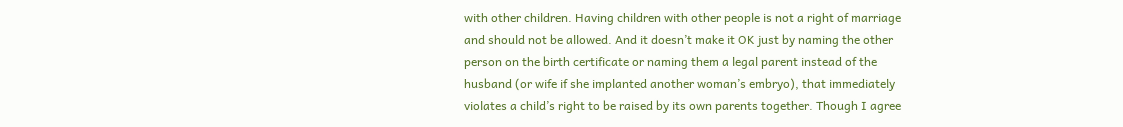with other children. Having children with other people is not a right of marriage and should not be allowed. And it doesn’t make it OK just by naming the other person on the birth certificate or naming them a legal parent instead of the husband (or wife if she implanted another woman’s embryo), that immediately violates a child’s right to be raised by its own parents together. Though I agree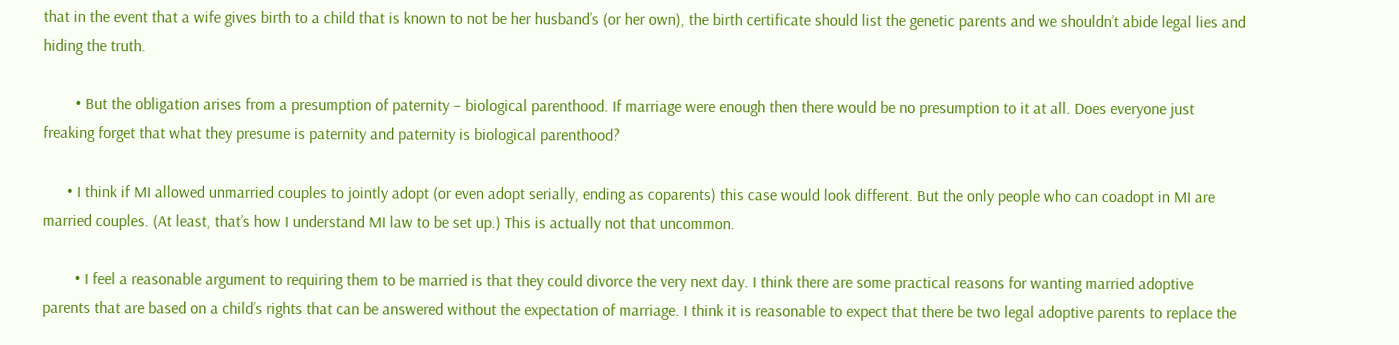that in the event that a wife gives birth to a child that is known to not be her husband’s (or her own), the birth certificate should list the genetic parents and we shouldn’t abide legal lies and hiding the truth.

        • But the obligation arises from a presumption of paternity – biological parenthood. If marriage were enough then there would be no presumption to it at all. Does everyone just freaking forget that what they presume is paternity and paternity is biological parenthood?

      • I think if MI allowed unmarried couples to jointly adopt (or even adopt serially, ending as coparents) this case would look different. But the only people who can coadopt in MI are married couples. (At least, that’s how I understand MI law to be set up.) This is actually not that uncommon.

        • I feel a reasonable argument to requiring them to be married is that they could divorce the very next day. I think there are some practical reasons for wanting married adoptive parents that are based on a child’s rights that can be answered without the expectation of marriage. I think it is reasonable to expect that there be two legal adoptive parents to replace the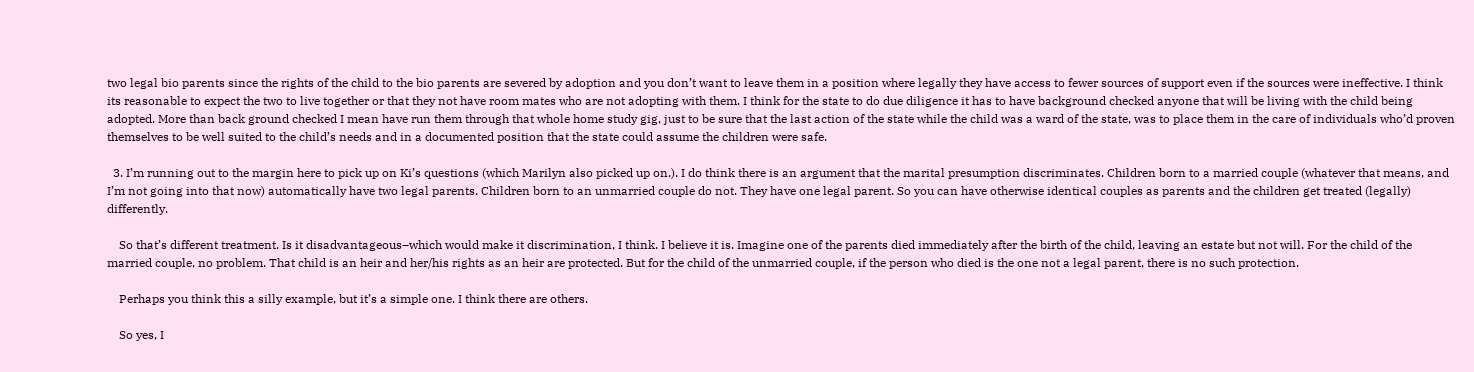two legal bio parents since the rights of the child to the bio parents are severed by adoption and you don’t want to leave them in a position where legally they have access to fewer sources of support even if the sources were ineffective. I think its reasonable to expect the two to live together or that they not have room mates who are not adopting with them. I think for the state to do due diligence it has to have background checked anyone that will be living with the child being adopted. More than back ground checked I mean have run them through that whole home study gig, just to be sure that the last action of the state while the child was a ward of the state, was to place them in the care of individuals who’d proven themselves to be well suited to the child’s needs and in a documented position that the state could assume the children were safe.

  3. I’m running out to the margin here to pick up on Ki’s questions (which Marilyn also picked up on.). I do think there is an argument that the marital presumption discriminates. Children born to a married couple (whatever that means, and I’m not going into that now) automatically have two legal parents. Children born to an unmarried couple do not. They have one legal parent. So you can have otherwise identical couples as parents and the children get treated (legally) differently.

    So that’s different treatment. Is it disadvantageous–which would make it discrimination, I think. I believe it is. Imagine one of the parents died immediately after the birth of the child, leaving an estate but not will. For the child of the married couple, no problem. That child is an heir and her/his rights as an heir are protected. But for the child of the unmarried couple, if the person who died is the one not a legal parent, there is no such protection.

    Perhaps you think this a silly example, but it’s a simple one. I think there are others.

    So yes, I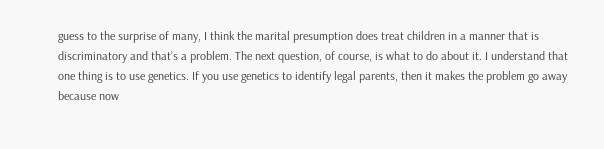guess to the surprise of many, I think the marital presumption does treat children in a manner that is discriminatory and that’s a problem. The next question, of course, is what to do about it. I understand that one thing is to use genetics. If you use genetics to identify legal parents, then it makes the problem go away because now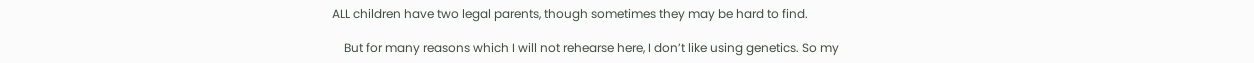ALL children have two legal parents, though sometimes they may be hard to find.

    But for many reasons which I will not rehearse here, I don’t like using genetics. So my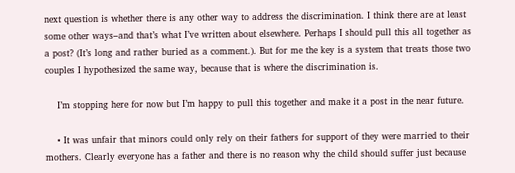next question is whether there is any other way to address the discrimination. I think there are at least some other ways–and that’s what I’ve written about elsewhere. Perhaps I should pull this all together as a post? (It’s long and rather buried as a comment.). But for me the key is a system that treats those two couples I hypothesized the same way, because that is where the discrimination is.

    I’m stopping here for now but I’m happy to pull this together and make it a post in the near future.

    • It was unfair that minors could only rely on their fathers for support of they were married to their mothers. Clearly everyone has a father and there is no reason why the child should suffer just because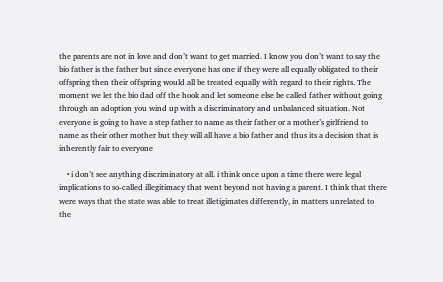the parents are not in love and don’t want to get married. I know you don’t want to say the bio father is the father but since everyone has one if they were all equally obligated to their offspring then their offspring would all be treated equally with regard to their rights. The moment we let the bio dad off the hook and let someone else be called father without going through an adoption you wind up with a discriminatory and unbalanced situation. Not everyone is going to have a step father to name as their father or a mother’s girlfriend to name as their other mother but they will all have a bio father and thus its a decision that is inherently fair to everyone

    • i don’t see anything discriminatory at all. i think once upon a time there were legal implications to so-called illegitimacy that went beyond not having a parent. I think that there were ways that the state was able to treat illetigimates differently, in matters unrelated to the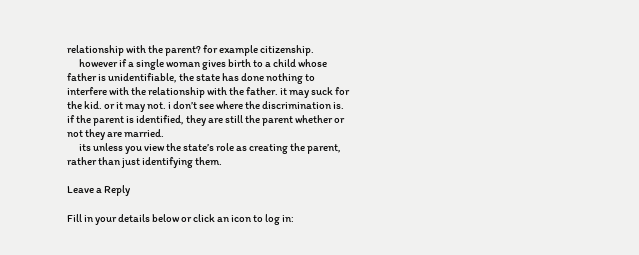relationship with the parent? for example citizenship.
      however if a single woman gives birth to a child whose father is unidentifiable, the state has done nothing to interfere with the relationship with the father. it may suck for the kid. or it may not. i don’t see where the discrimination is. if the parent is identified, they are still the parent whether or not they are married.
      its unless you view the state’s role as creating the parent, rather than just identifying them.

Leave a Reply

Fill in your details below or click an icon to log in: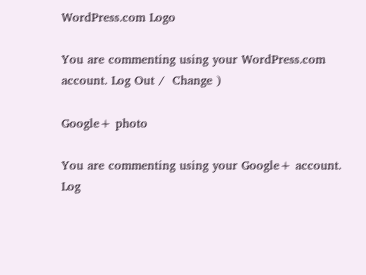WordPress.com Logo

You are commenting using your WordPress.com account. Log Out /  Change )

Google+ photo

You are commenting using your Google+ account. Log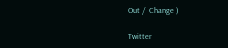Out /  Change )

Twitter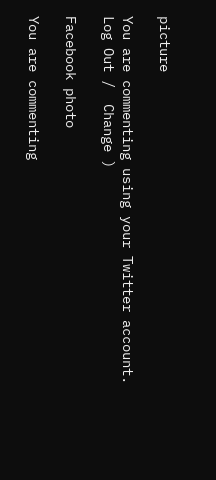picture

You are commenting using your Twitter account. Log Out /  Change )

Facebook photo

You are commenting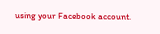using your Facebook account.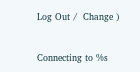Log Out /  Change )


Connecting to %s